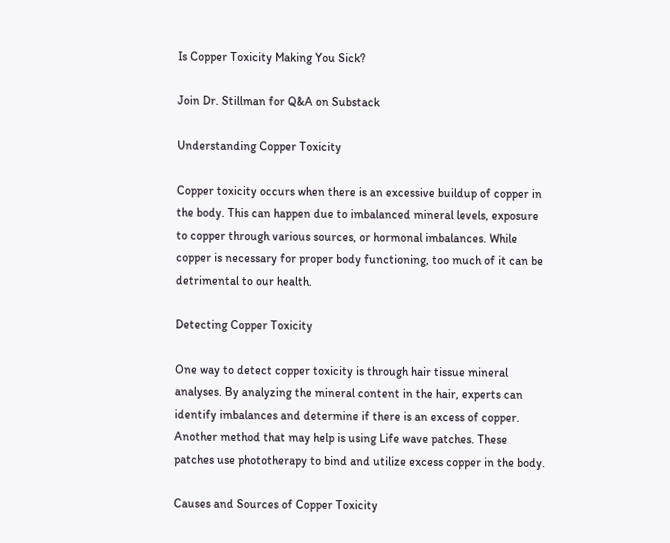Is Copper Toxicity Making You Sick?

Join Dr. Stillman for Q&A on Substack

Understanding Copper Toxicity

Copper toxicity occurs when there is an excessive buildup of copper in the body. This can happen due to imbalanced mineral levels, exposure to copper through various sources, or hormonal imbalances. While copper is necessary for proper body functioning, too much of it can be detrimental to our health.

Detecting Copper Toxicity

One way to detect copper toxicity is through hair tissue mineral analyses. By analyzing the mineral content in the hair, experts can identify imbalances and determine if there is an excess of copper. Another method that may help is using Life wave patches. These patches use phototherapy to bind and utilize excess copper in the body.

Causes and Sources of Copper Toxicity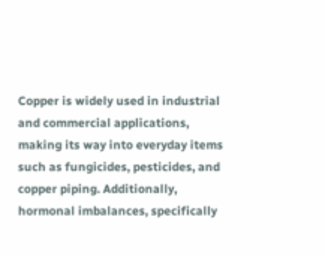Copper is widely used in industrial and commercial applications, making its way into everyday items such as fungicides, pesticides, and copper piping. Additionally, hormonal imbalances, specifically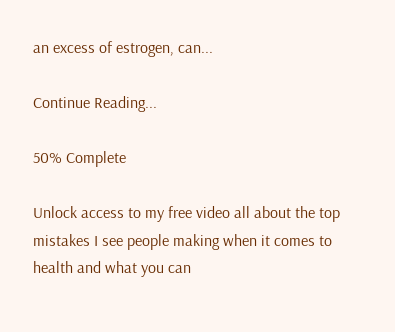an excess of estrogen, can...

Continue Reading...

50% Complete

Unlock access to my free video all about the top mistakes I see people making when it comes to health and what you can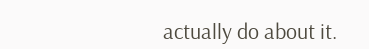actually do about it.